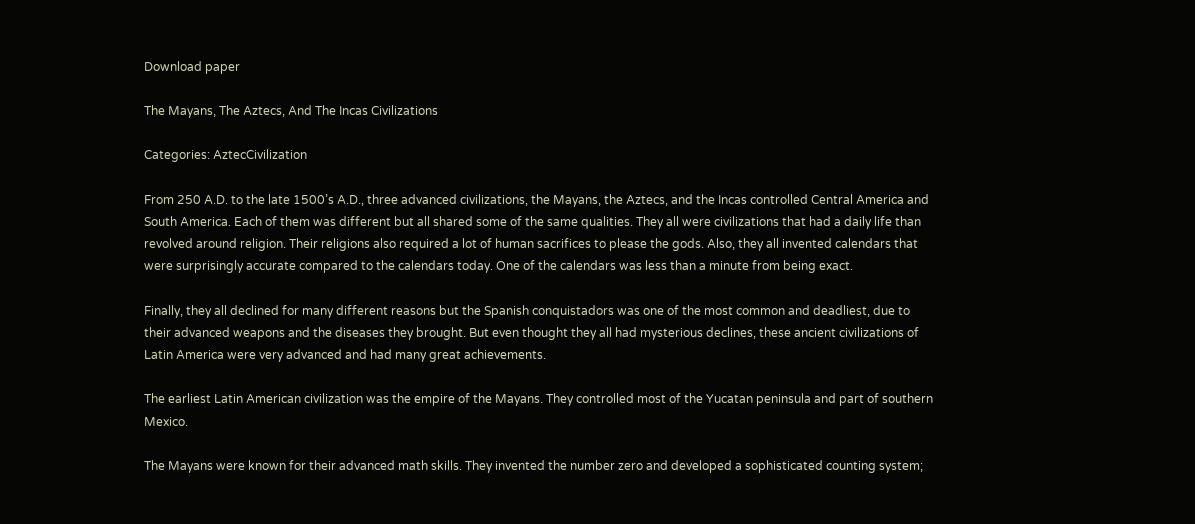Download paper

The Mayans, The Aztecs, And The Incas Civilizations

Categories: AztecCivilization

From 250 A.D. to the late 1500’s A.D., three advanced civilizations, the Mayans, the Aztecs, and the Incas controlled Central America and South America. Each of them was different but all shared some of the same qualities. They all were civilizations that had a daily life than revolved around religion. Their religions also required a lot of human sacrifices to please the gods. Also, they all invented calendars that were surprisingly accurate compared to the calendars today. One of the calendars was less than a minute from being exact.

Finally, they all declined for many different reasons but the Spanish conquistadors was one of the most common and deadliest, due to their advanced weapons and the diseases they brought. But even thought they all had mysterious declines, these ancient civilizations of Latin America were very advanced and had many great achievements.

The earliest Latin American civilization was the empire of the Mayans. They controlled most of the Yucatan peninsula and part of southern Mexico.

The Mayans were known for their advanced math skills. They invented the number zero and developed a sophisticated counting system;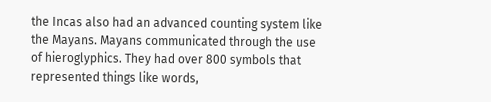the Incas also had an advanced counting system like the Mayans. Mayans communicated through the use of hieroglyphics. They had over 800 symbols that represented things like words,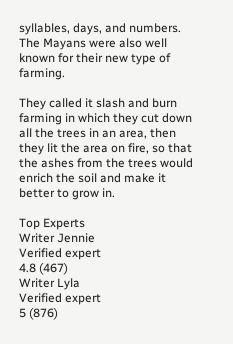syllables, days, and numbers. The Mayans were also well known for their new type of farming.

They called it slash and burn farming in which they cut down all the trees in an area, then they lit the area on fire, so that the ashes from the trees would enrich the soil and make it better to grow in.

Top Experts
Writer Jennie
Verified expert
4.8 (467)
Writer Lyla
Verified expert
5 (876)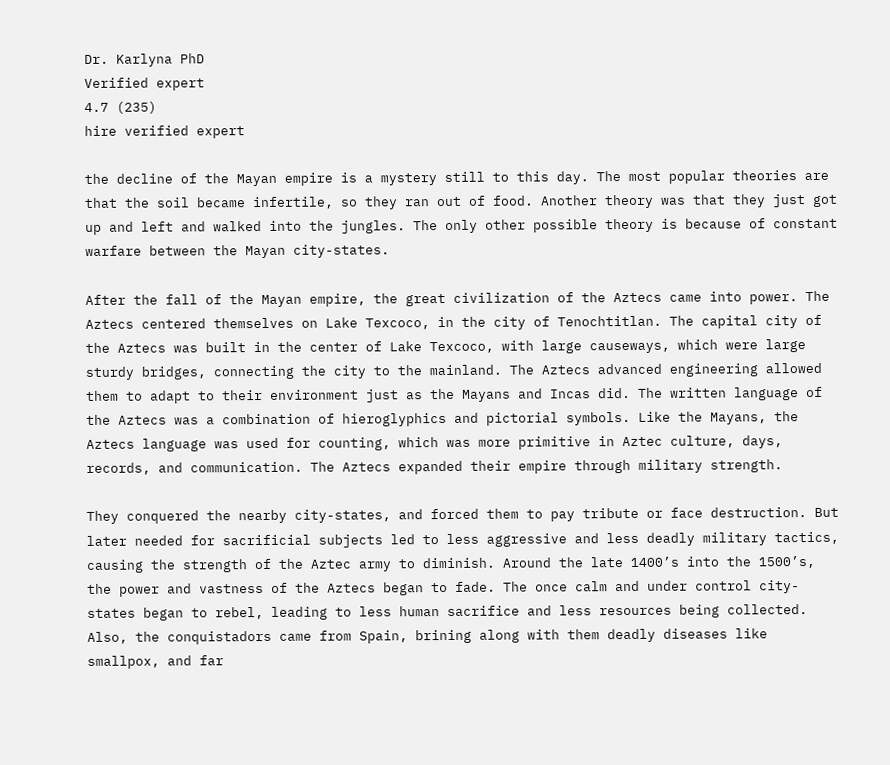Dr. Karlyna PhD
Verified expert
4.7 (235)
hire verified expert

the decline of the Mayan empire is a mystery still to this day. The most popular theories are that the soil became infertile, so they ran out of food. Another theory was that they just got up and left and walked into the jungles. The only other possible theory is because of constant warfare between the Mayan city-states.

After the fall of the Mayan empire, the great civilization of the Aztecs came into power. The Aztecs centered themselves on Lake Texcoco, in the city of Tenochtitlan. The capital city of the Aztecs was built in the center of Lake Texcoco, with large causeways, which were large sturdy bridges, connecting the city to the mainland. The Aztecs advanced engineering allowed them to adapt to their environment just as the Mayans and Incas did. The written language of the Aztecs was a combination of hieroglyphics and pictorial symbols. Like the Mayans, the Aztecs language was used for counting, which was more primitive in Aztec culture, days, records, and communication. The Aztecs expanded their empire through military strength.

They conquered the nearby city-states, and forced them to pay tribute or face destruction. But later needed for sacrificial subjects led to less aggressive and less deadly military tactics, causing the strength of the Aztec army to diminish. Around the late 1400’s into the 1500’s, the power and vastness of the Aztecs began to fade. The once calm and under control city-states began to rebel, leading to less human sacrifice and less resources being collected. Also, the conquistadors came from Spain, brining along with them deadly diseases like smallpox, and far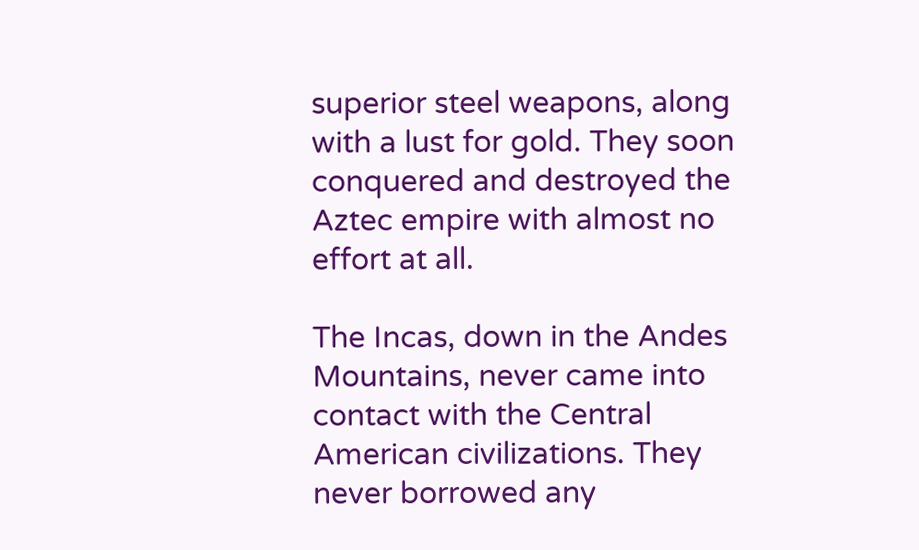superior steel weapons, along with a lust for gold. They soon conquered and destroyed the Aztec empire with almost no effort at all.

The Incas, down in the Andes Mountains, never came into contact with the Central American civilizations. They never borrowed any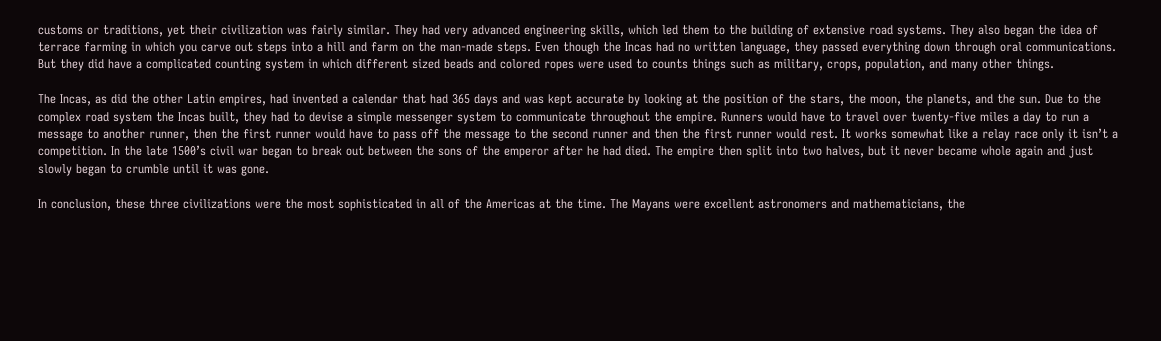customs or traditions, yet their civilization was fairly similar. They had very advanced engineering skills, which led them to the building of extensive road systems. They also began the idea of terrace farming in which you carve out steps into a hill and farm on the man-made steps. Even though the Incas had no written language, they passed everything down through oral communications. But they did have a complicated counting system in which different sized beads and colored ropes were used to counts things such as military, crops, population, and many other things.

The Incas, as did the other Latin empires, had invented a calendar that had 365 days and was kept accurate by looking at the position of the stars, the moon, the planets, and the sun. Due to the complex road system the Incas built, they had to devise a simple messenger system to communicate throughout the empire. Runners would have to travel over twenty-five miles a day to run a message to another runner, then the first runner would have to pass off the message to the second runner and then the first runner would rest. It works somewhat like a relay race only it isn’t a competition. In the late 1500’s civil war began to break out between the sons of the emperor after he had died. The empire then split into two halves, but it never became whole again and just slowly began to crumble until it was gone.

In conclusion, these three civilizations were the most sophisticated in all of the Americas at the time. The Mayans were excellent astronomers and mathematicians, the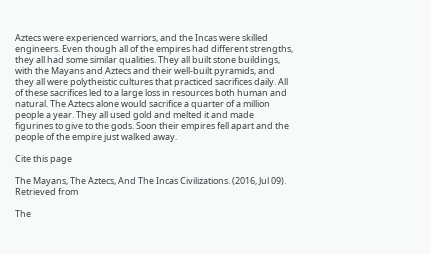Aztecs were experienced warriors, and the Incas were skilled engineers. Even though all of the empires had different strengths, they all had some similar qualities. They all built stone buildings, with the Mayans and Aztecs and their well-built pyramids, and they all were polytheistic cultures that practiced sacrifices daily. All of these sacrifices led to a large loss in resources both human and natural. The Aztecs alone would sacrifice a quarter of a million people a year. They all used gold and melted it and made figurines to give to the gods. Soon their empires fell apart and the people of the empire just walked away.

Cite this page

The Mayans, The Aztecs, And The Incas Civilizations. (2016, Jul 09). Retrieved from

The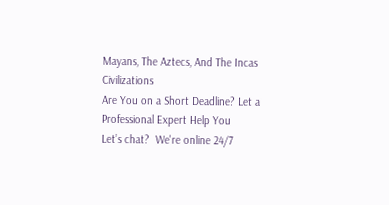Mayans, The Aztecs, And The Incas Civilizations
Are You on a Short Deadline? Let a Professional Expert Help You
Let’s chat?  We're online 24/7